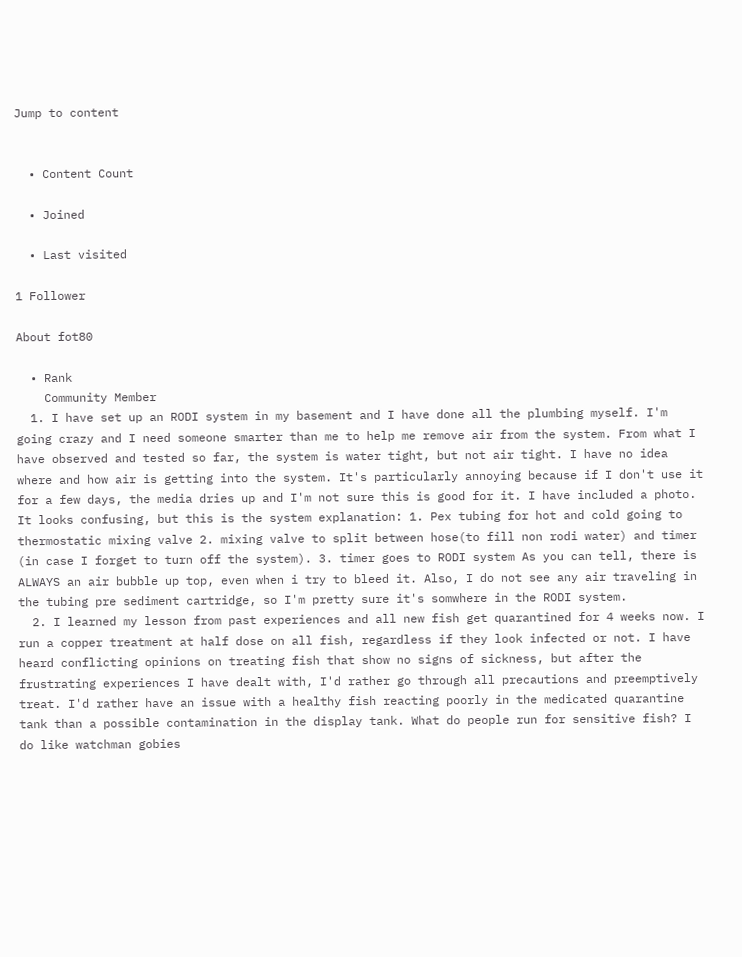Jump to content


  • Content Count

  • Joined

  • Last visited

1 Follower

About fot80

  • Rank
    Community Member
  1. I have set up an RODI system in my basement and I have done all the plumbing myself. I'm going crazy and I need someone smarter than me to help me remove air from the system. From what I have observed and tested so far, the system is water tight, but not air tight. I have no idea where and how air is getting into the system. It's particularly annoying because if I don't use it for a few days, the media dries up and I'm not sure this is good for it. I have included a photo. It looks confusing, but this is the system explanation: 1. Pex tubing for hot and cold going to thermostatic mixing valve 2. mixing valve to split between hose(to fill non rodi water) and timer (in case I forget to turn off the system). 3. timer goes to RODI system As you can tell, there is ALWAYS an air bubble up top, even when i try to bleed it. Also, I do not see any air traveling in the tubing pre sediment cartridge, so I'm pretty sure it's somwhere in the RODI system.
  2. I learned my lesson from past experiences and all new fish get quarantined for 4 weeks now. I run a copper treatment at half dose on all fish, regardless if they look infected or not. I have heard conflicting opinions on treating fish that show no signs of sickness, but after the frustrating experiences I have dealt with, I'd rather go through all precautions and preemptively treat. I'd rather have an issue with a healthy fish reacting poorly in the medicated quarantine tank than a possible contamination in the display tank. What do people run for sensitive fish? I do like watchman gobies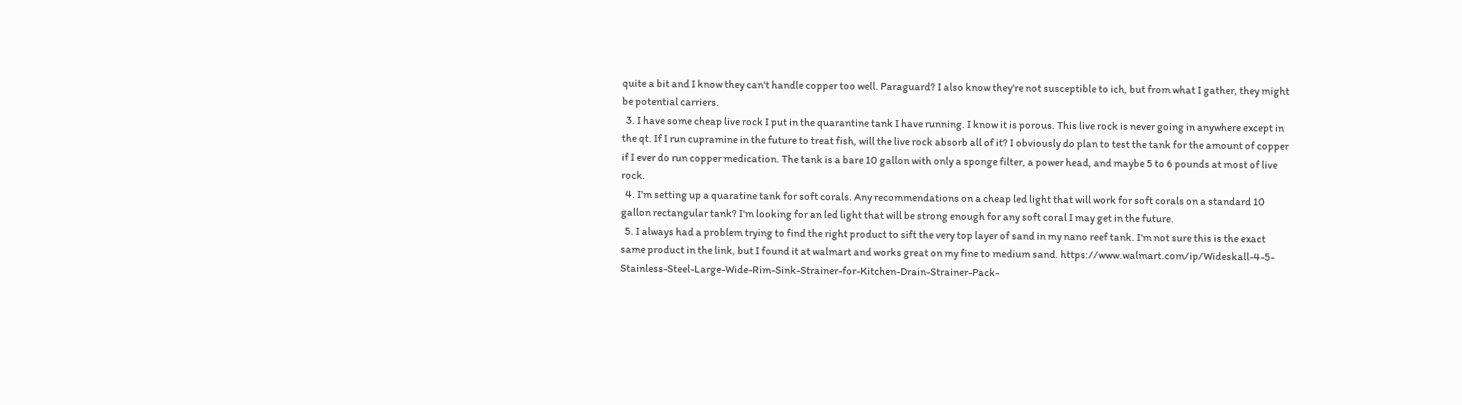quite a bit and I know they can't handle copper too well. Paraguard? I also know they're not susceptible to ich, but from what I gather, they might be potential carriers.
  3. I have some cheap live rock I put in the quarantine tank I have running. I know it is porous. This live rock is never going in anywhere except in the qt. If I run cupramine in the future to treat fish, will the live rock absorb all of it? I obviously do plan to test the tank for the amount of copper if I ever do run copper medication. The tank is a bare 10 gallon with only a sponge filter, a power head, and maybe 5 to 6 pounds at most of live rock.
  4. I'm setting up a quaratine tank for soft corals. Any recommendations on a cheap led light that will work for soft corals on a standard 10 gallon rectangular tank? I'm looking for an led light that will be strong enough for any soft coral I may get in the future.
  5. I always had a problem trying to find the right product to sift the very top layer of sand in my nano reef tank. I'm not sure this is the exact same product in the link, but I found it at walmart and works great on my fine to medium sand. https://www.walmart.com/ip/Wideskall-4-5-Stainless-Steel-Large-Wide-Rim-Sink-Strainer-for-Kitchen-Drain-Strainer-Pack-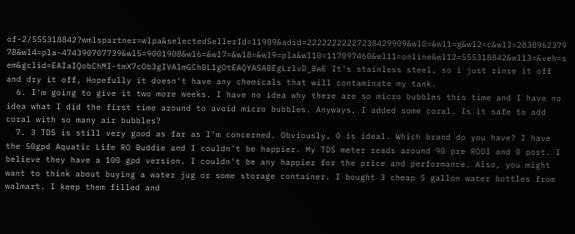of-2/555318842?wmlspartner=wlpa&selectedSellerId=11989&adid=22222222227238429909&wl0=&wl1=g&wl2=c&wl3=283896237978&wl4=pla-474390707739&wl5=9001908&wl6=&wl7=&wl8=&wl9=pla&wl10=117097460&wl11=online&wl12=555318842&wl13=&veh=sem&gclid=EAIaIQobChMI-tmX7cOb3gIVAlmGCh0L1gOtEAQYASABEgLrlvD_BwE It's stainless steel, so i just rinse it off and dry it off, Hopefully it doesn't have any chemicals that will contaminate my tank.
  6. I'm going to give it two more weeks. I have no idea why there are so micro bubbles this time and I have no idea what I did the first time around to avoid micro bubbles. Anyways, I added some coral. Is it safe to add coral with so many air bubbles?
  7. 3 TDS is still very good as far as I'm concerned. Obviously, 0 is ideal. Which brand do you have? I have the 50gpd Aquatic Life RO Buddie and I couldn't be happier. My TDS meter reads around 90 pre RODI and 0 post. I believe they have a 100 gpd version. I couldn't be any happier for the price and performance. Also, you might want to think about buying a water jug or some storage container. I bought 3 cheap 5 gallon water bottles from walmart. I keep them filled and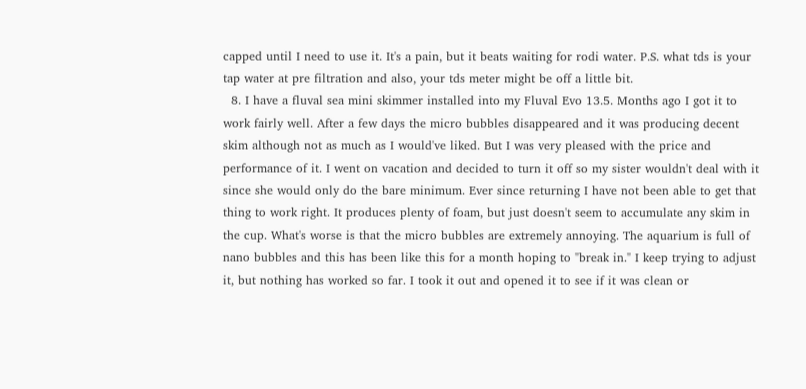capped until I need to use it. It's a pain, but it beats waiting for rodi water. P.S. what tds is your tap water at pre filtration and also, your tds meter might be off a little bit.
  8. I have a fluval sea mini skimmer installed into my Fluval Evo 13.5. Months ago I got it to work fairly well. After a few days the micro bubbles disappeared and it was producing decent skim although not as much as I would've liked. But I was very pleased with the price and performance of it. I went on vacation and decided to turn it off so my sister wouldn't deal with it since she would only do the bare minimum. Ever since returning I have not been able to get that thing to work right. It produces plenty of foam, but just doesn't seem to accumulate any skim in the cup. What's worse is that the micro bubbles are extremely annoying. The aquarium is full of nano bubbles and this has been like this for a month hoping to "break in." I keep trying to adjust it, but nothing has worked so far. I took it out and opened it to see if it was clean or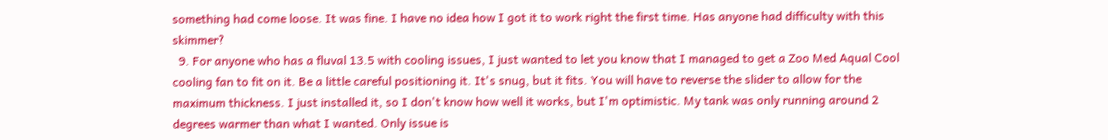something had come loose. It was fine. I have no idea how I got it to work right the first time. Has anyone had difficulty with this skimmer?
  9. For anyone who has a fluval 13.5 with cooling issues, I just wanted to let you know that I managed to get a Zoo Med Aqual Cool cooling fan to fit on it. Be a little careful positioning it. It's snug, but it fits. You will have to reverse the slider to allow for the maximum thickness. I just installed it, so I don't know how well it works, but I'm optimistic. My tank was only running around 2 degrees warmer than what I wanted. Only issue is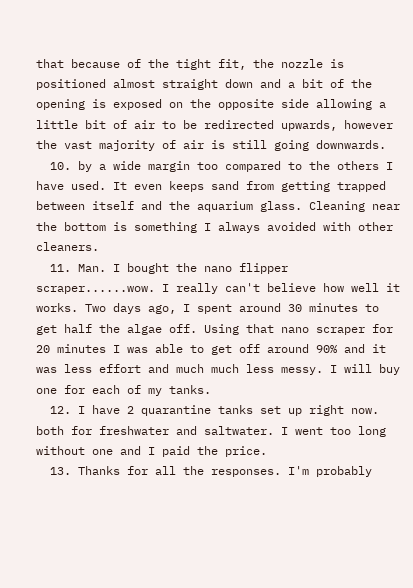that because of the tight fit, the nozzle is positioned almost straight down and a bit of the opening is exposed on the opposite side allowing a little bit of air to be redirected upwards, however the vast majority of air is still going downwards.
  10. by a wide margin too compared to the others I have used. It even keeps sand from getting trapped between itself and the aquarium glass. Cleaning near the bottom is something I always avoided with other cleaners.
  11. Man. I bought the nano flipper scraper......wow. I really can't believe how well it works. Two days ago, I spent around 30 minutes to get half the algae off. Using that nano scraper for 20 minutes I was able to get off around 90% and it was less effort and much much less messy. I will buy one for each of my tanks.
  12. I have 2 quarantine tanks set up right now. both for freshwater and saltwater. I went too long without one and I paid the price.
  13. Thanks for all the responses. I'm probably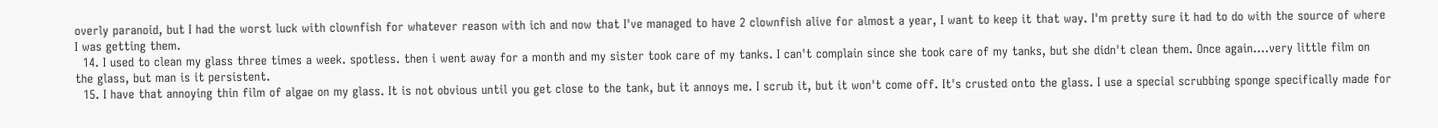overly paranoid, but I had the worst luck with clownfish for whatever reason with ich and now that I've managed to have 2 clownfish alive for almost a year, I want to keep it that way. I'm pretty sure it had to do with the source of where I was getting them.
  14. I used to clean my glass three times a week. spotless. then i went away for a month and my sister took care of my tanks. I can't complain since she took care of my tanks, but she didn't clean them. Once again....very little film on the glass, but man is it persistent.
  15. I have that annoying thin film of algae on my glass. It is not obvious until you get close to the tank, but it annoys me. I scrub it, but it won't come off. It's crusted onto the glass. I use a special scrubbing sponge specifically made for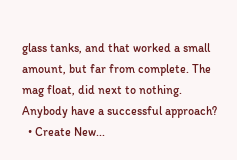glass tanks, and that worked a small amount, but far from complete. The mag float, did next to nothing. Anybody have a successful approach?
  • Create New...